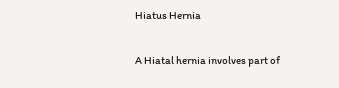Hiatus Hernia

A Hiatal hernia involves part of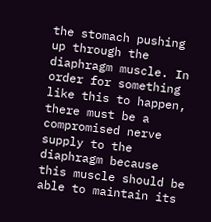the stomach pushing up through the diaphragm muscle. In order for something like this to happen, there must be a compromised nerve supply to the diaphragm because this muscle should be able to maintain its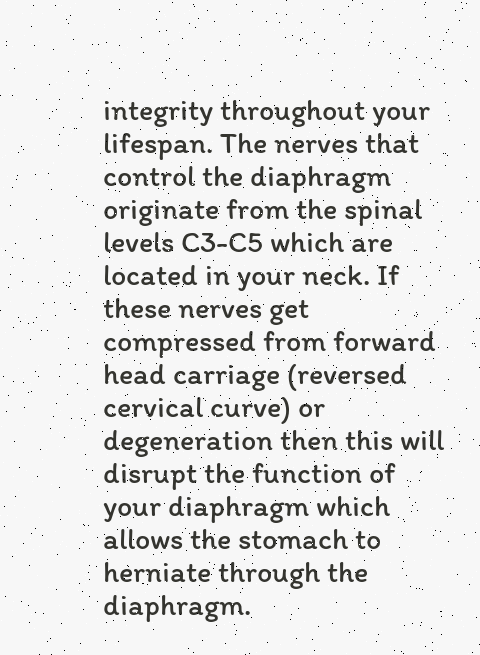integrity throughout your lifespan. The nerves that control the diaphragm originate from the spinal levels C3-C5 which are located in your neck. If these nerves get compressed from forward head carriage (reversed cervical curve) or degeneration then this will disrupt the function of your diaphragm which allows the stomach to herniate through the diaphragm.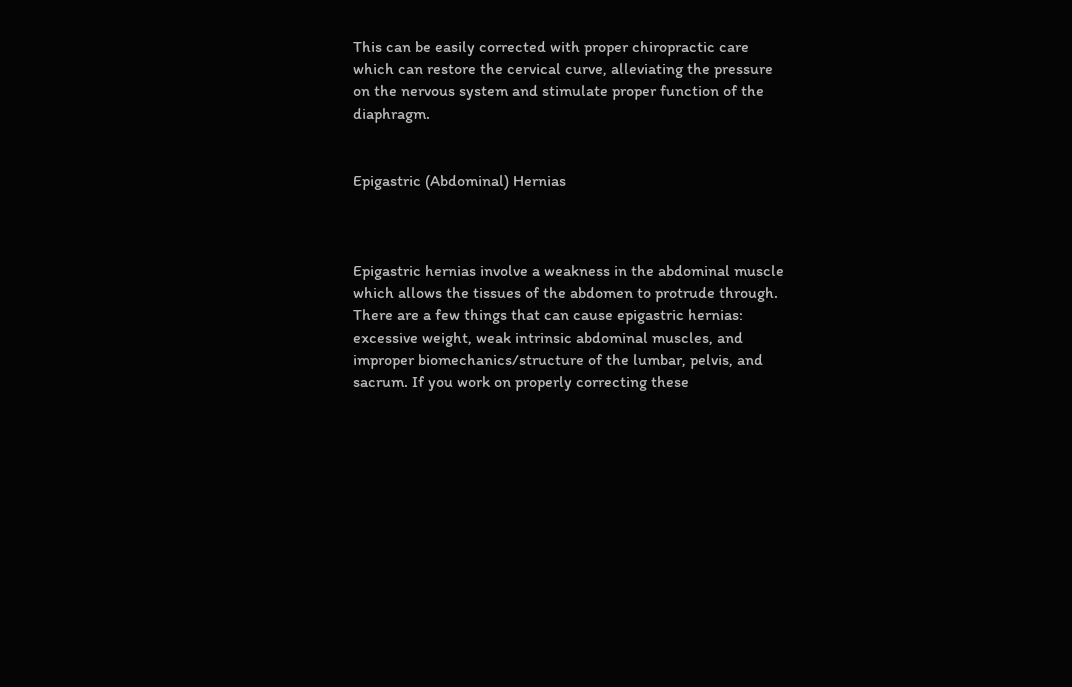This can be easily corrected with proper chiropractic care which can restore the cervical curve, alleviating the pressure on the nervous system and stimulate proper function of the diaphragm.


Epigastric (Abdominal) Hernias



Epigastric hernias involve a weakness in the abdominal muscle which allows the tissues of the abdomen to protrude through. There are a few things that can cause epigastric hernias: excessive weight, weak intrinsic abdominal muscles, and improper biomechanics/structure of the lumbar, pelvis, and sacrum. If you work on properly correcting these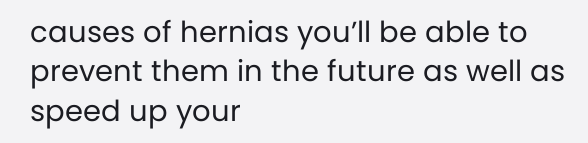causes of hernias you’ll be able to prevent them in the future as well as speed up your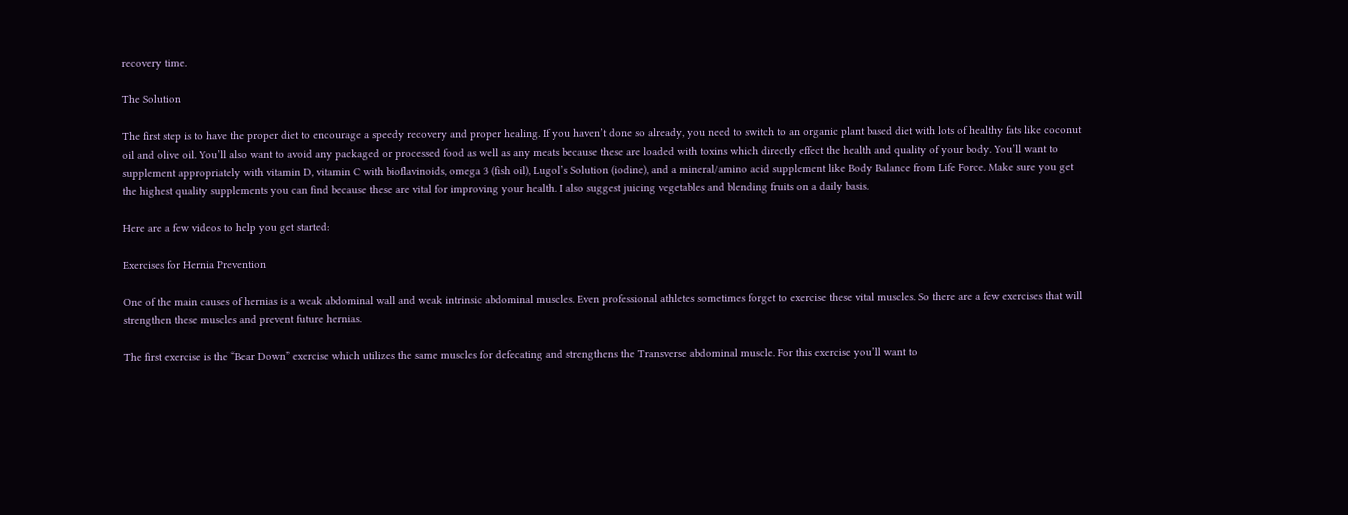recovery time.

The Solution

The first step is to have the proper diet to encourage a speedy recovery and proper healing. If you haven’t done so already, you need to switch to an organic plant based diet with lots of healthy fats like coconut oil and olive oil. You’ll also want to avoid any packaged or processed food as well as any meats because these are loaded with toxins which directly effect the health and quality of your body. You’ll want to supplement appropriately with vitamin D, vitamin C with bioflavinoids, omega 3 (fish oil), Lugol’s Solution (iodine), and a mineral/amino acid supplement like Body Balance from Life Force. Make sure you get the highest quality supplements you can find because these are vital for improving your health. I also suggest juicing vegetables and blending fruits on a daily basis.

Here are a few videos to help you get started:

Exercises for Hernia Prevention

One of the main causes of hernias is a weak abdominal wall and weak intrinsic abdominal muscles. Even professional athletes sometimes forget to exercise these vital muscles. So there are a few exercises that will strengthen these muscles and prevent future hernias.

The first exercise is the “Bear Down” exercise which utilizes the same muscles for defecating and strengthens the Transverse abdominal muscle. For this exercise you’ll want to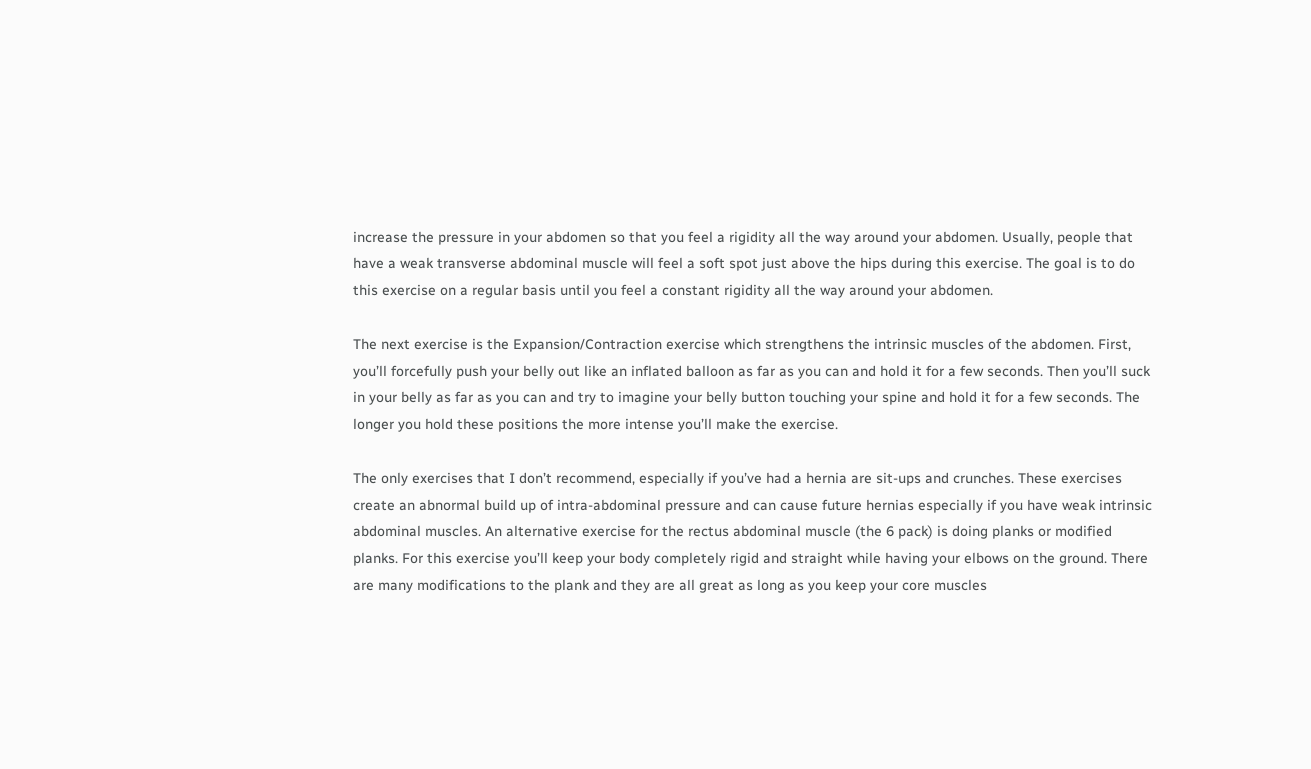increase the pressure in your abdomen so that you feel a rigidity all the way around your abdomen. Usually, people that have a weak transverse abdominal muscle will feel a soft spot just above the hips during this exercise. The goal is to do this exercise on a regular basis until you feel a constant rigidity all the way around your abdomen.

The next exercise is the Expansion/Contraction exercise which strengthens the intrinsic muscles of the abdomen. First, you’ll forcefully push your belly out like an inflated balloon as far as you can and hold it for a few seconds. Then you’ll suck in your belly as far as you can and try to imagine your belly button touching your spine and hold it for a few seconds. The longer you hold these positions the more intense you’ll make the exercise.

The only exercises that I don’t recommend, especially if you’ve had a hernia are sit-ups and crunches. These exercises create an abnormal build up of intra-abdominal pressure and can cause future hernias especially if you have weak intrinsic abdominal muscles. An alternative exercise for the rectus abdominal muscle (the 6 pack) is doing planks or modified planks. For this exercise you’ll keep your body completely rigid and straight while having your elbows on the ground. There are many modifications to the plank and they are all great as long as you keep your core muscles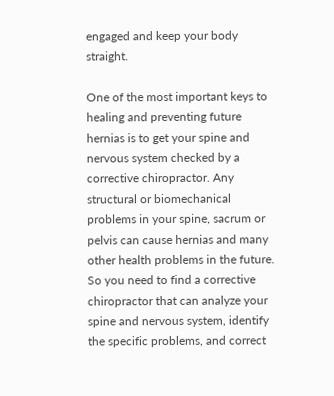engaged and keep your body straight.

One of the most important keys to healing and preventing future hernias is to get your spine and nervous system checked by a corrective chiropractor. Any structural or biomechanical problems in your spine, sacrum or pelvis can cause hernias and many other health problems in the future. So you need to find a corrective chiropractor that can analyze your spine and nervous system, identify the specific problems, and correct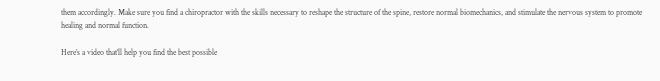them accordingly. Make sure you find a chiropractor with the skills necessary to reshape the structure of the spine, restore normal biomechanics, and stimulate the nervous system to promote healing and normal function.

Here’s a video that’ll help you find the best possible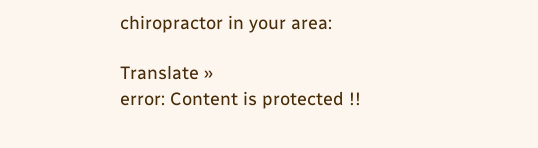chiropractor in your area:

Translate »
error: Content is protected !!